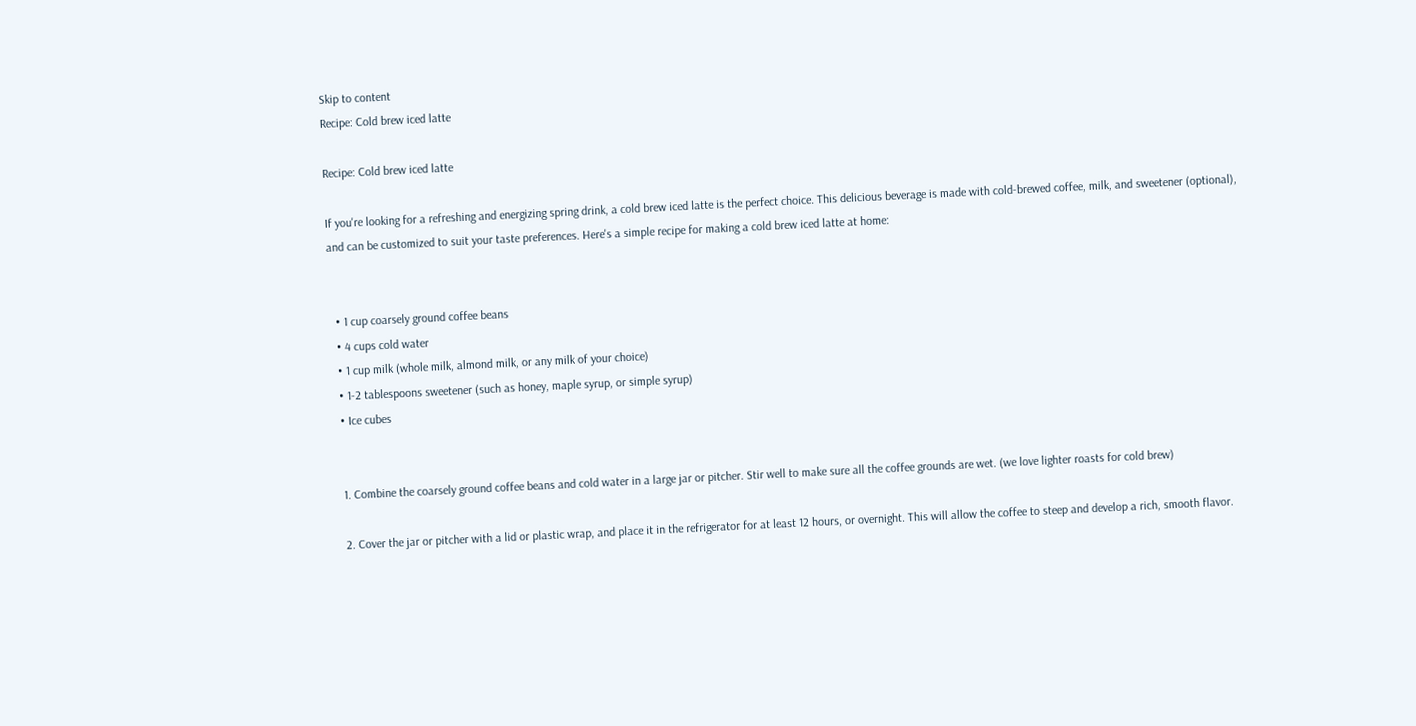Skip to content
Recipe: Cold brew iced latte

Recipe: Cold brew iced latte

If you're looking for a refreshing and energizing spring drink, a cold brew iced latte is the perfect choice. This delicious beverage is made with cold-brewed coffee, milk, and sweetener (optional), and can be customized to suit your taste preferences. Here's a simple recipe for making a cold brew iced latte at home:


  • 1 cup coarsely ground coffee beans
  • 4 cups cold water
  • 1 cup milk (whole milk, almond milk, or any milk of your choice)
  • 1-2 tablespoons sweetener (such as honey, maple syrup, or simple syrup)
  • Ice cubes


  1. Combine the coarsely ground coffee beans and cold water in a large jar or pitcher. Stir well to make sure all the coffee grounds are wet. (we love lighter roasts for cold brew)

  2. Cover the jar or pitcher with a lid or plastic wrap, and place it in the refrigerator for at least 12 hours, or overnight. This will allow the coffee to steep and develop a rich, smooth flavor.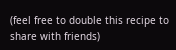(feel free to double this recipe to share with friends)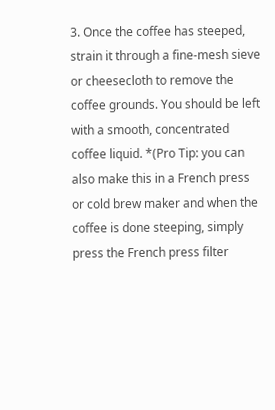3. Once the coffee has steeped, strain it through a fine-mesh sieve or cheesecloth to remove the coffee grounds. You should be left with a smooth, concentrated coffee liquid. *(Pro Tip: you can also make this in a French press or cold brew maker and when the coffee is done steeping, simply press the French press filter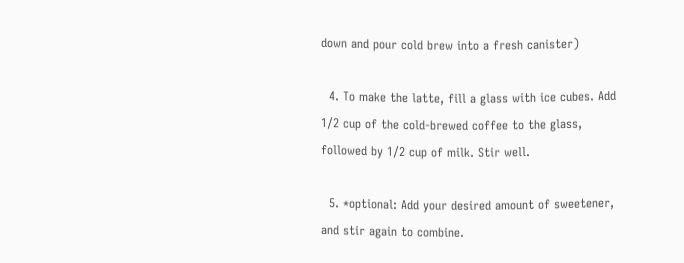down and pour cold brew into a fresh canister)

  4. To make the latte, fill a glass with ice cubes. Add 1/2 cup of the cold-brewed coffee to the glass, followed by 1/2 cup of milk. Stir well.

  5. *optional: Add your desired amount of sweetener, and stir again to combine.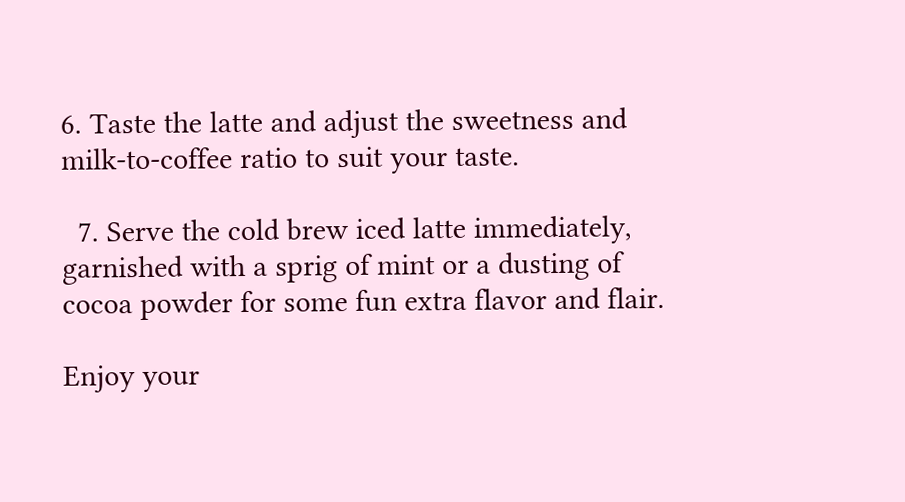6. Taste the latte and adjust the sweetness and milk-to-coffee ratio to suit your taste.

  7. Serve the cold brew iced latte immediately, garnished with a sprig of mint or a dusting of cocoa powder for some fun extra flavor and flair.

Enjoy your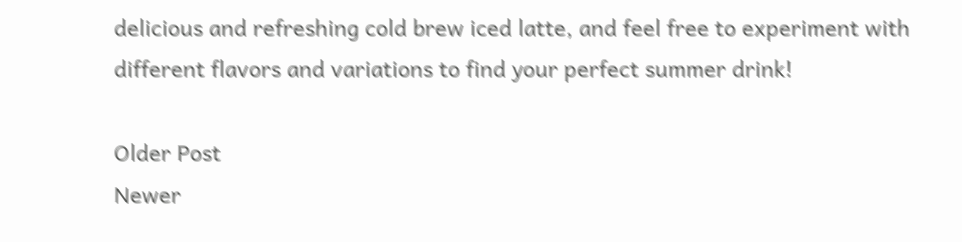delicious and refreshing cold brew iced latte, and feel free to experiment with different flavors and variations to find your perfect summer drink!

Older Post
Newer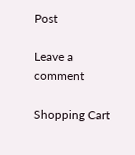Post

Leave a comment

Shopping Cart